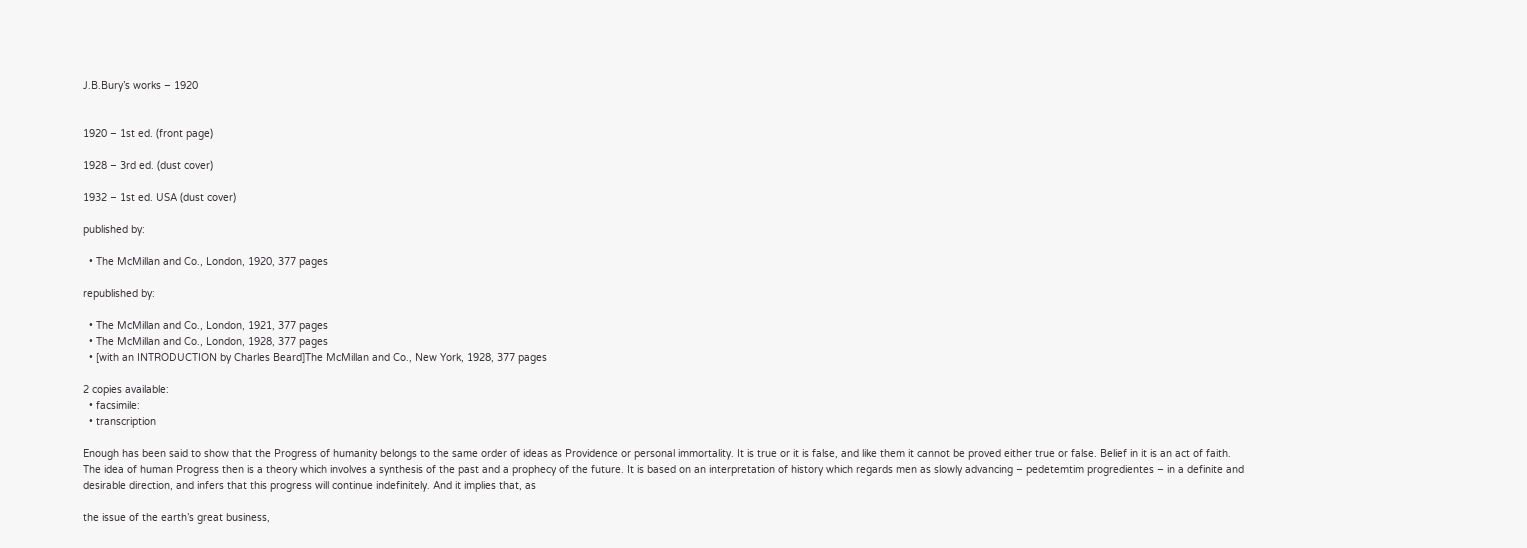J.B.Bury’s works – 1920


1920 – 1st ed. (front page)

1928 – 3rd ed. (dust cover)

1932 – 1st ed. USA (dust cover)

published by:

  • The McMillan and Co., London, 1920, 377 pages

republished by:

  • The McMillan and Co., London, 1921, 377 pages
  • The McMillan and Co., London, 1928, 377 pages
  • [with an INTRODUCTION by Charles Beard]The McMillan and Co., New York, 1928, 377 pages

2 copies available:
  • facsimile:
  • transcription

Enough has been said to show that the Progress of humanity belongs to the same order of ideas as Providence or personal immortality. It is true or it is false, and like them it cannot be proved either true or false. Belief in it is an act of faith.
The idea of human Progress then is a theory which involves a synthesis of the past and a prophecy of the future. It is based on an interpretation of history which regards men as slowly advancing – pedetemtim progredientes – in a definite and desirable direction, and infers that this progress will continue indefinitely. And it implies that, as

the issue of the earth’s great business,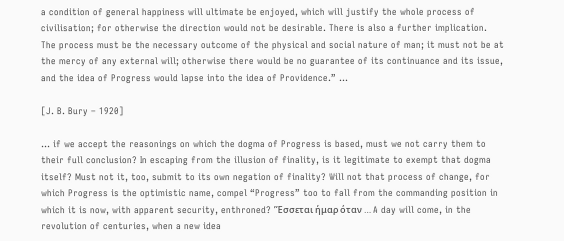a condition of general happiness will ultimate be enjoyed, which will justify the whole process of civilisation; for otherwise the direction would not be desirable. There is also a further implication. The process must be the necessary outcome of the physical and social nature of man; it must not be at the mercy of any external will; otherwise there would be no guarantee of its continuance and its issue, and the idea of Progress would lapse into the idea of Providence.” …

[J. B. Bury – 1920]

… if we accept the reasonings on which the dogma of Progress is based, must we not carry them to their full conclusion? In escaping from the illusion of finality, is it legitimate to exempt that dogma itself? Must not it, too, submit to its own negation of finality? Will not that process of change, for which Progress is the optimistic name, compel “Progress” too to fall from the commanding position in which it is now, with apparent security, enthroned? ’Έσσεται ήμαρ όταν … A day will come, in the revolution of centuries, when a new idea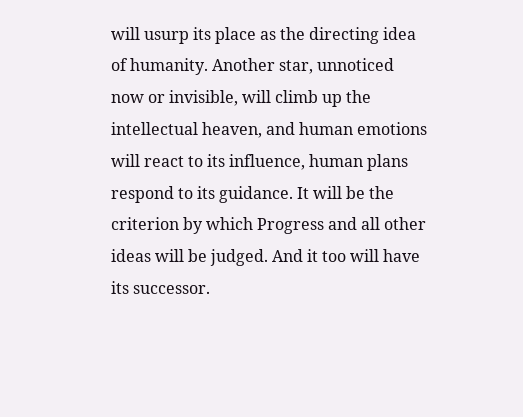will usurp its place as the directing idea of humanity. Another star, unnoticed now or invisible, will climb up the intellectual heaven, and human emotions will react to its influence, human plans respond to its guidance. It will be the criterion by which Progress and all other ideas will be judged. And it too will have its successor.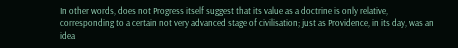In other words, does not Progress itself suggest that its value as a doctrine is only relative, corresponding to a certain not very advanced stage of civilisation; just as Providence, in its day, was an idea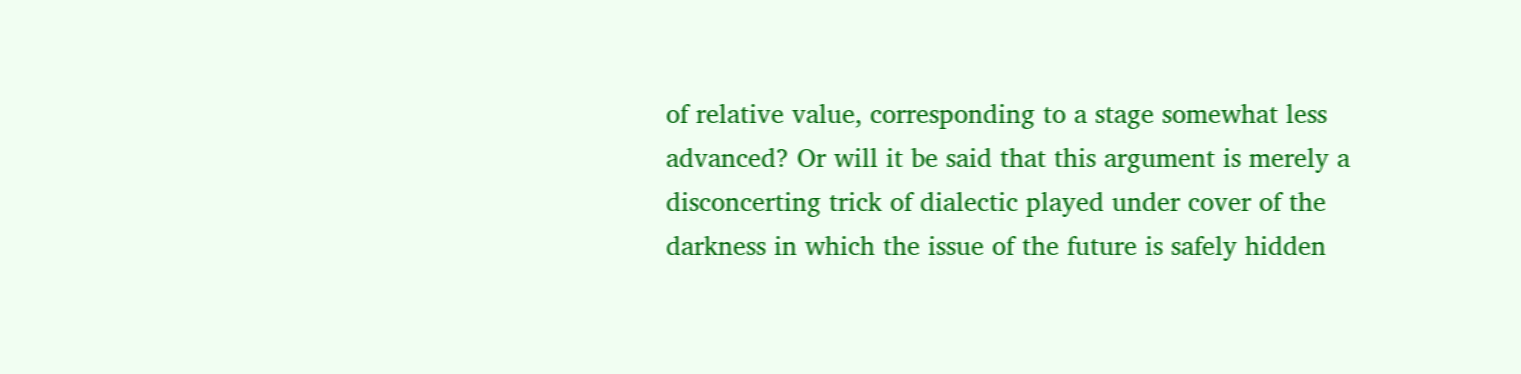of relative value, corresponding to a stage somewhat less advanced? Or will it be said that this argument is merely a disconcerting trick of dialectic played under cover of the darkness in which the issue of the future is safely hidden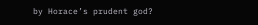by Horace’s prudent god?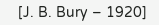[J. B. Bury – 1920]